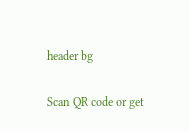header bg

Scan QR code or get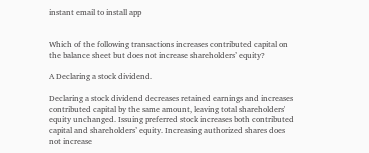instant email to install app


Which of the following transactions increases contributed capital on the balance sheet but does not increase shareholders’ equity?

A Declaring a stock dividend.

Declaring a stock dividend decreases retained earnings and increases contributed capital by the same amount, leaving total shareholders' equity unchanged. Issuing preferred stock increases both contributed capital and shareholders’ equity. Increasing authorized shares does not increase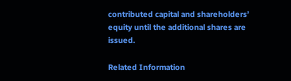contributed capital and shareholders’ equity until the additional shares are issued.

Related Information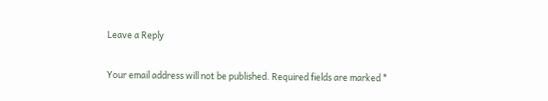Leave a Reply

Your email address will not be published. Required fields are marked *